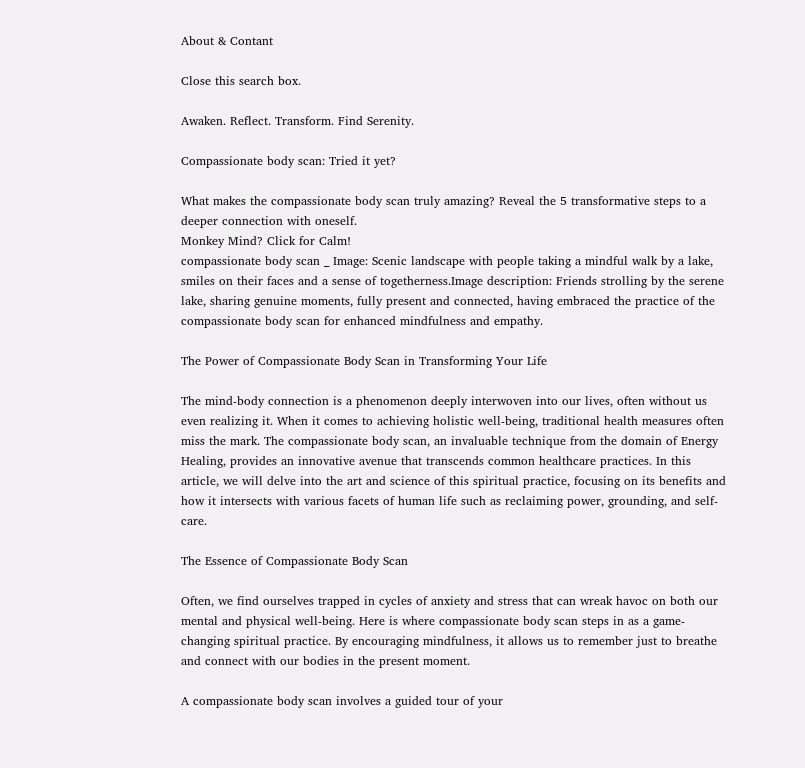About & Contant

Close this search box.

Awaken. Reflect. Transform. Find Serenity.

Compassionate body scan: Tried it yet?

What makes the compassionate body scan truly amazing? Reveal the 5 transformative steps to a deeper connection with oneself.
Monkey Mind? Click for Calm!
compassionate body scan _ Image: Scenic landscape with people taking a mindful walk by a lake, smiles on their faces and a sense of togetherness.Image description: Friends strolling by the serene lake, sharing genuine moments, fully present and connected, having embraced the practice of the compassionate body scan for enhanced mindfulness and empathy.

The Power of Compassionate Body Scan in Transforming Your Life

The mind-body connection is a phenomenon deeply interwoven into our lives, often without us even realizing it. When it comes to achieving holistic well-being, traditional health measures often miss the mark. The compassionate body scan, an invaluable technique from the domain of Energy Healing, provides an innovative avenue that transcends common healthcare practices. In this article, we will delve into the art and science of this spiritual practice, focusing on its benefits and how it intersects with various facets of human life such as reclaiming power, grounding, and self-care.

The Essence of Compassionate Body Scan

Often, we find ourselves trapped in cycles of anxiety and stress that can wreak havoc on both our mental and physical well-being. Here is where compassionate body scan steps in as a game-changing spiritual practice. By encouraging mindfulness, it allows us to remember just to breathe and connect with our bodies in the present moment.

A compassionate body scan involves a guided tour of your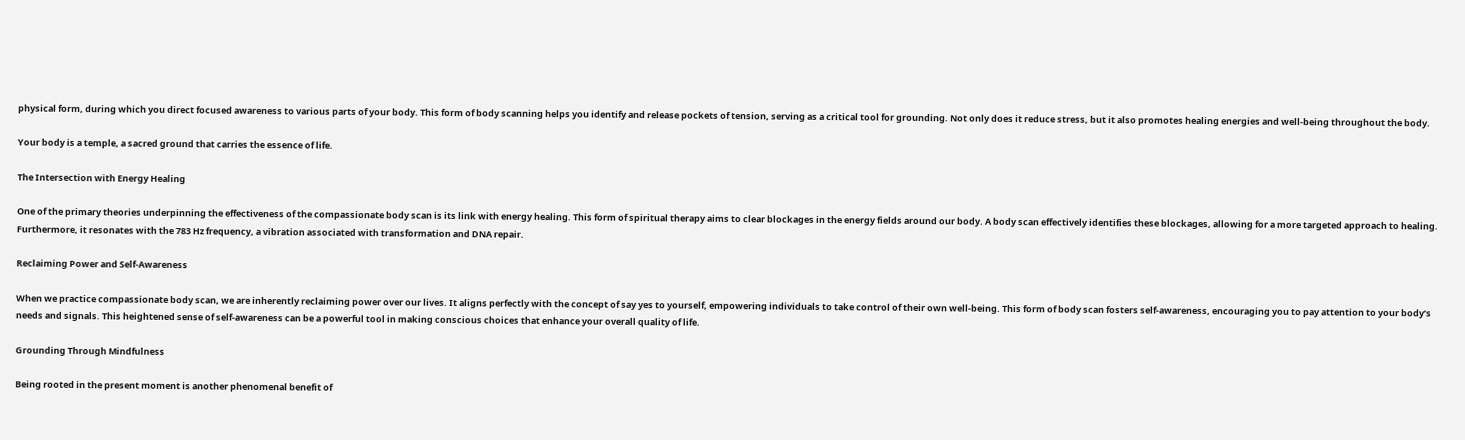physical form, during which you direct focused awareness to various parts of your body. This form of body scanning helps you identify and release pockets of tension, serving as a critical tool for grounding. Not only does it reduce stress, but it also promotes healing energies and well-being throughout the body.

Your body is a temple, a sacred ground that carries the essence of life.

The Intersection with Energy Healing

One of the primary theories underpinning the effectiveness of the compassionate body scan is its link with energy healing. This form of spiritual therapy aims to clear blockages in the energy fields around our body. A body scan effectively identifies these blockages, allowing for a more targeted approach to healing. Furthermore, it resonates with the 783 Hz frequency, a vibration associated with transformation and DNA repair.

Reclaiming Power and Self-Awareness

When we practice compassionate body scan, we are inherently reclaiming power over our lives. It aligns perfectly with the concept of say yes to yourself, empowering individuals to take control of their own well-being. This form of body scan fosters self-awareness, encouraging you to pay attention to your body’s needs and signals. This heightened sense of self-awareness can be a powerful tool in making conscious choices that enhance your overall quality of life.

Grounding Through Mindfulness

Being rooted in the present moment is another phenomenal benefit of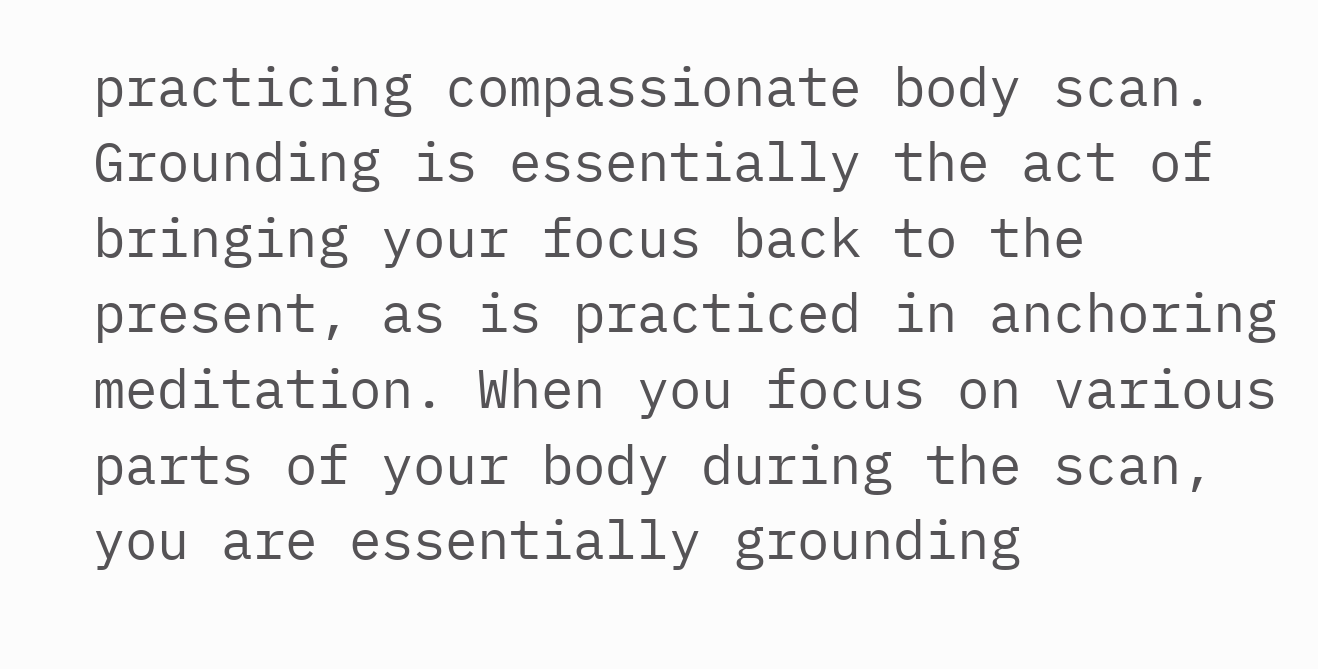practicing compassionate body scan. Grounding is essentially the act of bringing your focus back to the present, as is practiced in anchoring meditation. When you focus on various parts of your body during the scan, you are essentially grounding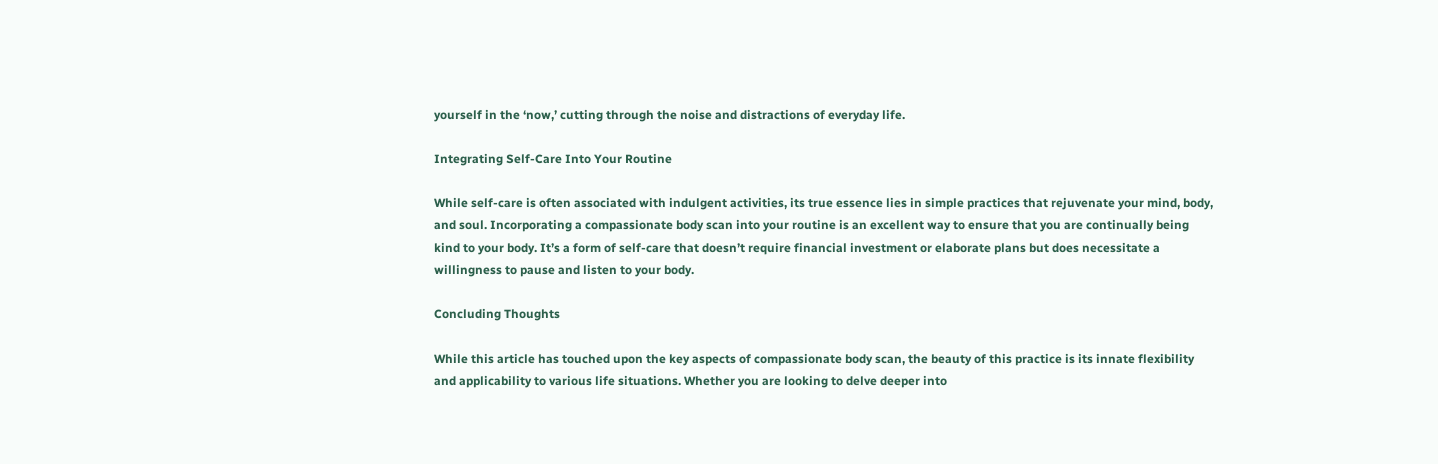yourself in the ‘now,’ cutting through the noise and distractions of everyday life.

Integrating Self-Care Into Your Routine

While self-care is often associated with indulgent activities, its true essence lies in simple practices that rejuvenate your mind, body, and soul. Incorporating a compassionate body scan into your routine is an excellent way to ensure that you are continually being kind to your body. It’s a form of self-care that doesn’t require financial investment or elaborate plans but does necessitate a willingness to pause and listen to your body.

Concluding Thoughts

While this article has touched upon the key aspects of compassionate body scan, the beauty of this practice is its innate flexibility and applicability to various life situations. Whether you are looking to delve deeper into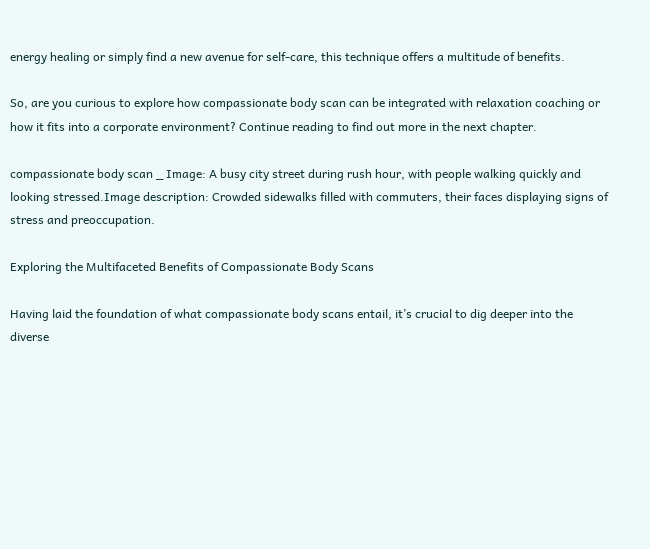energy healing or simply find a new avenue for self-care, this technique offers a multitude of benefits.

So, are you curious to explore how compassionate body scan can be integrated with relaxation coaching or how it fits into a corporate environment? Continue reading to find out more in the next chapter.

compassionate body scan _ Image: A busy city street during rush hour, with people walking quickly and looking stressed.Image description: Crowded sidewalks filled with commuters, their faces displaying signs of stress and preoccupation.

Exploring the Multifaceted Benefits of Compassionate Body Scans

Having laid the foundation of what compassionate body scans entail, it’s crucial to dig deeper into the diverse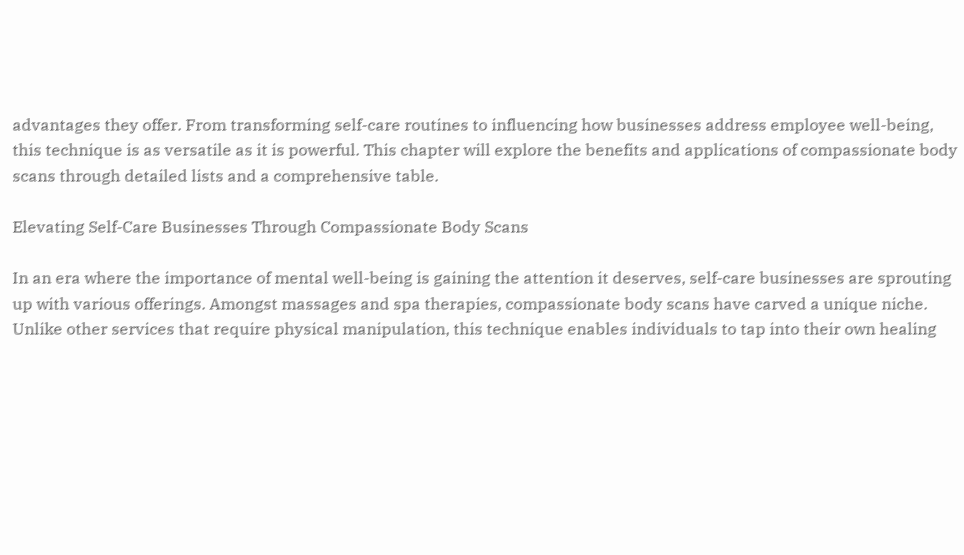advantages they offer. From transforming self-care routines to influencing how businesses address employee well-being, this technique is as versatile as it is powerful. This chapter will explore the benefits and applications of compassionate body scans through detailed lists and a comprehensive table.

Elevating Self-Care Businesses Through Compassionate Body Scans

In an era where the importance of mental well-being is gaining the attention it deserves, self-care businesses are sprouting up with various offerings. Amongst massages and spa therapies, compassionate body scans have carved a unique niche. Unlike other services that require physical manipulation, this technique enables individuals to tap into their own healing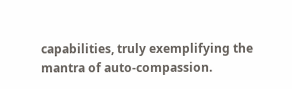capabilities, truly exemplifying the mantra of auto-compassion.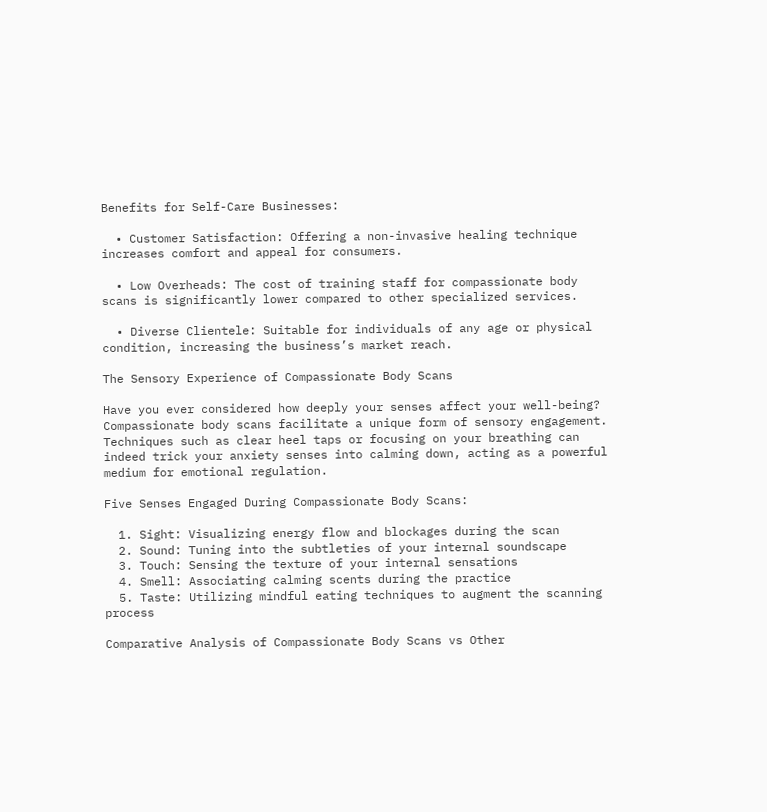Benefits for Self-Care Businesses:

  • Customer Satisfaction: Offering a non-invasive healing technique increases comfort and appeal for consumers.

  • Low Overheads: The cost of training staff for compassionate body scans is significantly lower compared to other specialized services.

  • Diverse Clientele: Suitable for individuals of any age or physical condition, increasing the business’s market reach.

The Sensory Experience of Compassionate Body Scans

Have you ever considered how deeply your senses affect your well-being? Compassionate body scans facilitate a unique form of sensory engagement. Techniques such as clear heel taps or focusing on your breathing can indeed trick your anxiety senses into calming down, acting as a powerful medium for emotional regulation.

Five Senses Engaged During Compassionate Body Scans:

  1. Sight: Visualizing energy flow and blockages during the scan
  2. Sound: Tuning into the subtleties of your internal soundscape
  3. Touch: Sensing the texture of your internal sensations
  4. Smell: Associating calming scents during the practice
  5. Taste: Utilizing mindful eating techniques to augment the scanning process

Comparative Analysis of Compassionate Body Scans vs Other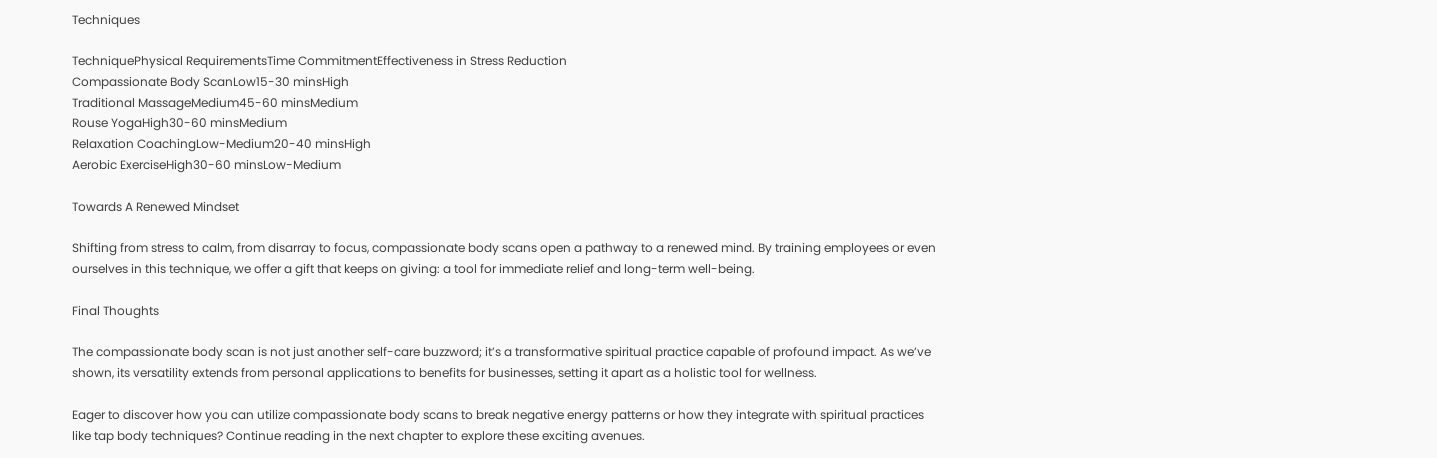Techniques

TechniquePhysical RequirementsTime CommitmentEffectiveness in Stress Reduction
Compassionate Body ScanLow15-30 minsHigh
Traditional MassageMedium45-60 minsMedium
Rouse YogaHigh30-60 minsMedium
Relaxation CoachingLow-Medium20-40 minsHigh
Aerobic ExerciseHigh30-60 minsLow-Medium

Towards A Renewed Mindset

Shifting from stress to calm, from disarray to focus, compassionate body scans open a pathway to a renewed mind. By training employees or even ourselves in this technique, we offer a gift that keeps on giving: a tool for immediate relief and long-term well-being.

Final Thoughts

The compassionate body scan is not just another self-care buzzword; it’s a transformative spiritual practice capable of profound impact. As we’ve shown, its versatility extends from personal applications to benefits for businesses, setting it apart as a holistic tool for wellness.

Eager to discover how you can utilize compassionate body scans to break negative energy patterns or how they integrate with spiritual practices like tap body techniques? Continue reading in the next chapter to explore these exciting avenues.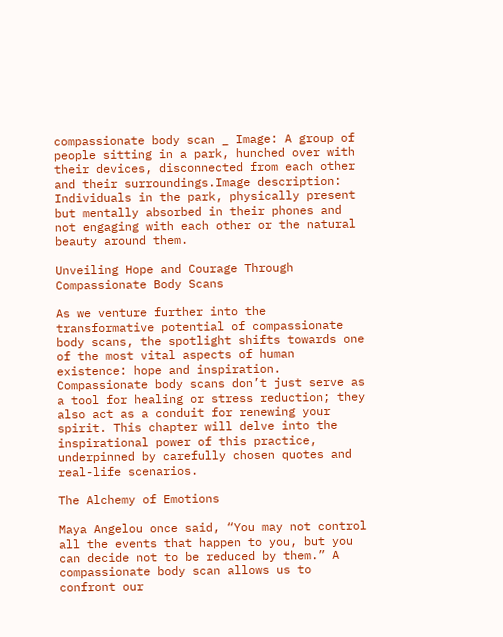compassionate body scan _ Image: A group of people sitting in a park, hunched over with their devices, disconnected from each other and their surroundings.Image description: Individuals in the park, physically present but mentally absorbed in their phones and not engaging with each other or the natural beauty around them.

Unveiling Hope and Courage Through Compassionate Body Scans

As we venture further into the transformative potential of compassionate body scans, the spotlight shifts towards one of the most vital aspects of human existence: hope and inspiration. Compassionate body scans don’t just serve as a tool for healing or stress reduction; they also act as a conduit for renewing your spirit. This chapter will delve into the inspirational power of this practice, underpinned by carefully chosen quotes and real-life scenarios.

The Alchemy of Emotions

Maya Angelou once said, “You may not control all the events that happen to you, but you can decide not to be reduced by them.” A compassionate body scan allows us to confront our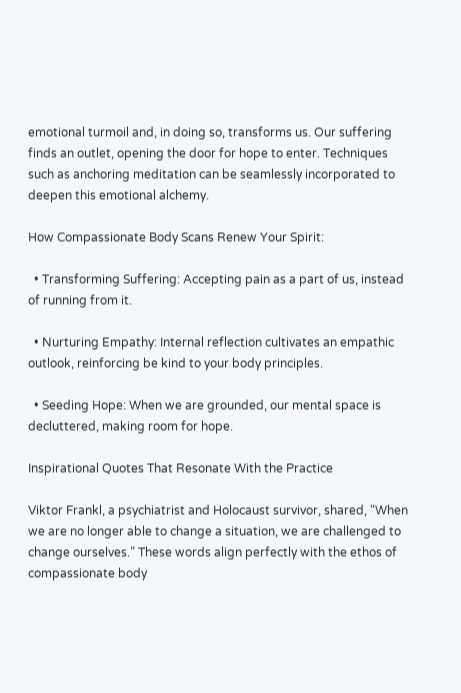emotional turmoil and, in doing so, transforms us. Our suffering finds an outlet, opening the door for hope to enter. Techniques such as anchoring meditation can be seamlessly incorporated to deepen this emotional alchemy.

How Compassionate Body Scans Renew Your Spirit:

  • Transforming Suffering: Accepting pain as a part of us, instead of running from it.

  • Nurturing Empathy: Internal reflection cultivates an empathic outlook, reinforcing be kind to your body principles.

  • Seeding Hope: When we are grounded, our mental space is decluttered, making room for hope.

Inspirational Quotes That Resonate With the Practice

Viktor Frankl, a psychiatrist and Holocaust survivor, shared, “When we are no longer able to change a situation, we are challenged to change ourselves.” These words align perfectly with the ethos of compassionate body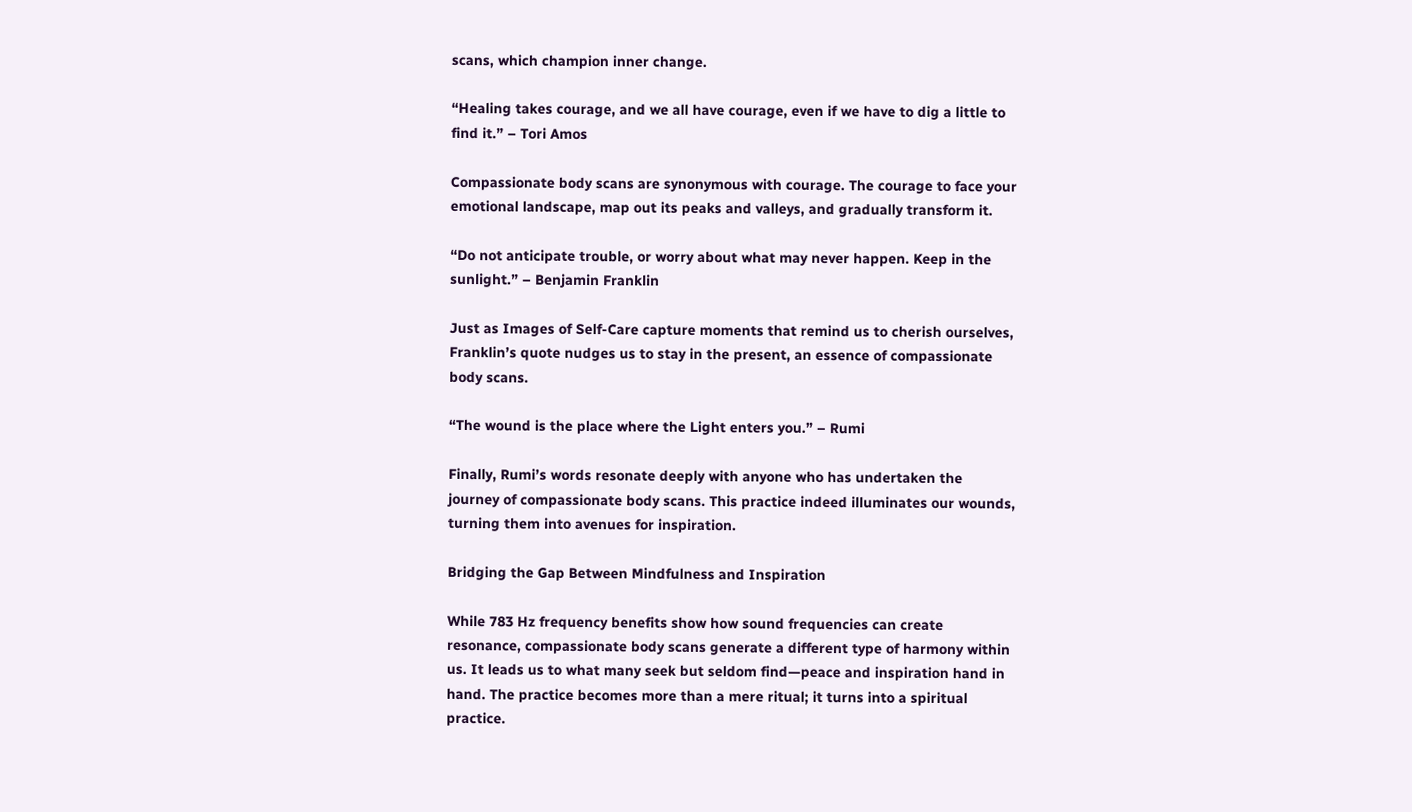scans, which champion inner change.

“Healing takes courage, and we all have courage, even if we have to dig a little to find it.” – Tori Amos

Compassionate body scans are synonymous with courage. The courage to face your emotional landscape, map out its peaks and valleys, and gradually transform it.

“Do not anticipate trouble, or worry about what may never happen. Keep in the sunlight.” – Benjamin Franklin

Just as Images of Self-Care capture moments that remind us to cherish ourselves, Franklin’s quote nudges us to stay in the present, an essence of compassionate body scans.

“The wound is the place where the Light enters you.” – Rumi

Finally, Rumi’s words resonate deeply with anyone who has undertaken the journey of compassionate body scans. This practice indeed illuminates our wounds, turning them into avenues for inspiration.

Bridging the Gap Between Mindfulness and Inspiration

While 783 Hz frequency benefits show how sound frequencies can create resonance, compassionate body scans generate a different type of harmony within us. It leads us to what many seek but seldom find—peace and inspiration hand in hand. The practice becomes more than a mere ritual; it turns into a spiritual practice.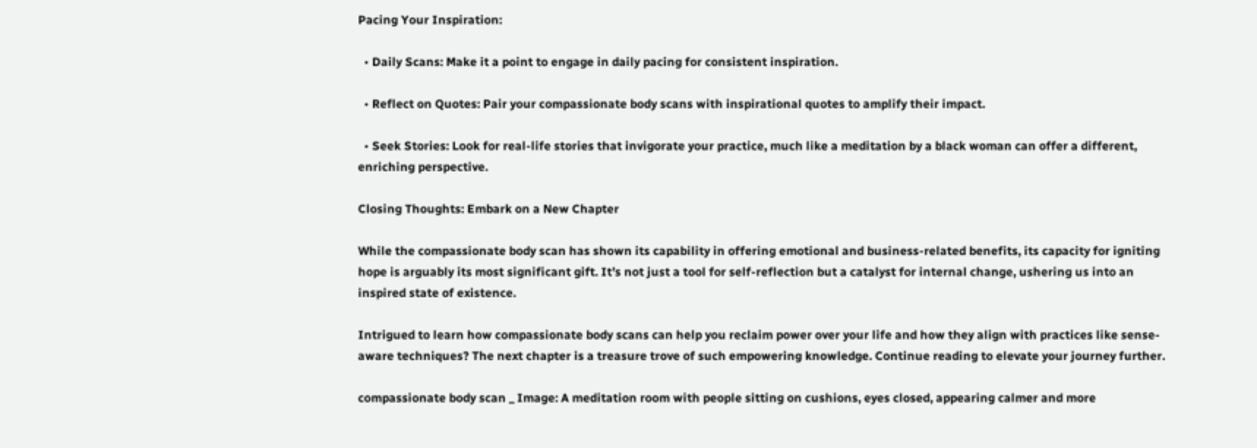Pacing Your Inspiration:

  • Daily Scans: Make it a point to engage in daily pacing for consistent inspiration.

  • Reflect on Quotes: Pair your compassionate body scans with inspirational quotes to amplify their impact.

  • Seek Stories: Look for real-life stories that invigorate your practice, much like a meditation by a black woman can offer a different, enriching perspective.

Closing Thoughts: Embark on a New Chapter

While the compassionate body scan has shown its capability in offering emotional and business-related benefits, its capacity for igniting hope is arguably its most significant gift. It’s not just a tool for self-reflection but a catalyst for internal change, ushering us into an inspired state of existence.

Intrigued to learn how compassionate body scans can help you reclaim power over your life and how they align with practices like sense-aware techniques? The next chapter is a treasure trove of such empowering knowledge. Continue reading to elevate your journey further.

compassionate body scan _ Image: A meditation room with people sitting on cushions, eyes closed, appearing calmer and more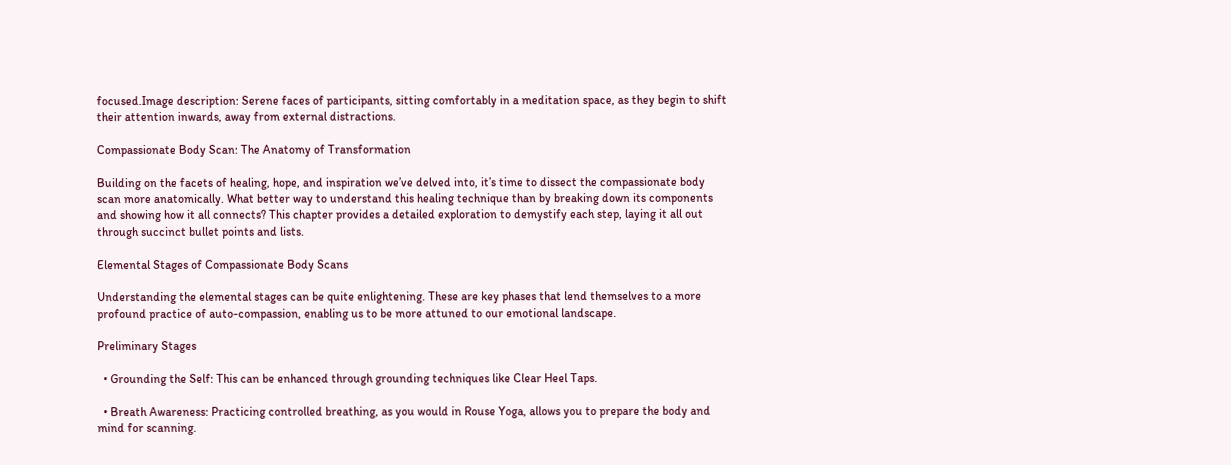focused.Image description: Serene faces of participants, sitting comfortably in a meditation space, as they begin to shift their attention inwards, away from external distractions.

Compassionate Body Scan: The Anatomy of Transformation

Building on the facets of healing, hope, and inspiration we’ve delved into, it’s time to dissect the compassionate body scan more anatomically. What better way to understand this healing technique than by breaking down its components and showing how it all connects? This chapter provides a detailed exploration to demystify each step, laying it all out through succinct bullet points and lists.

Elemental Stages of Compassionate Body Scans

Understanding the elemental stages can be quite enlightening. These are key phases that lend themselves to a more profound practice of auto-compassion, enabling us to be more attuned to our emotional landscape.

Preliminary Stages

  • Grounding the Self: This can be enhanced through grounding techniques like Clear Heel Taps.

  • Breath Awareness: Practicing controlled breathing, as you would in Rouse Yoga, allows you to prepare the body and mind for scanning.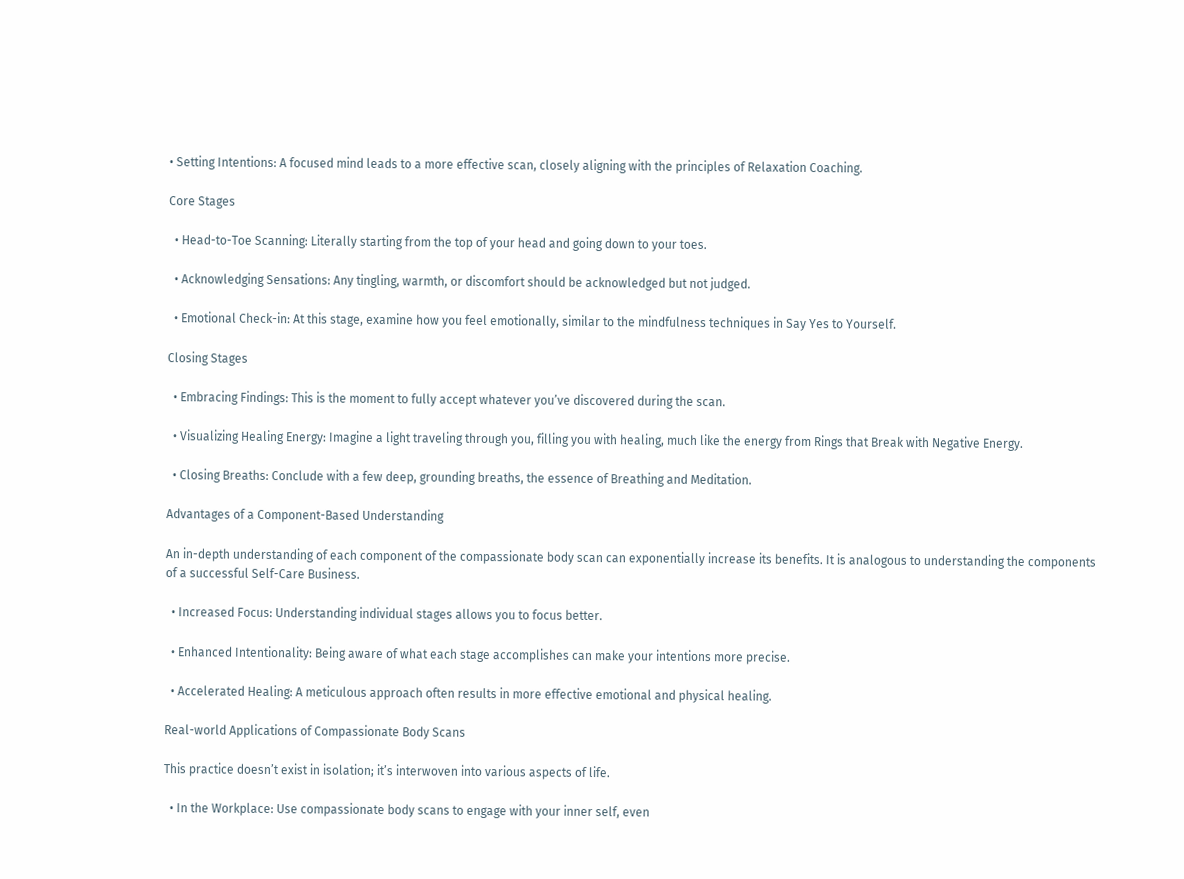• Setting Intentions: A focused mind leads to a more effective scan, closely aligning with the principles of Relaxation Coaching.

Core Stages

  • Head-to-Toe Scanning: Literally starting from the top of your head and going down to your toes.

  • Acknowledging Sensations: Any tingling, warmth, or discomfort should be acknowledged but not judged.

  • Emotional Check-in: At this stage, examine how you feel emotionally, similar to the mindfulness techniques in Say Yes to Yourself.

Closing Stages

  • Embracing Findings: This is the moment to fully accept whatever you’ve discovered during the scan.

  • Visualizing Healing Energy: Imagine a light traveling through you, filling you with healing, much like the energy from Rings that Break with Negative Energy.

  • Closing Breaths: Conclude with a few deep, grounding breaths, the essence of Breathing and Meditation.

Advantages of a Component-Based Understanding

An in-depth understanding of each component of the compassionate body scan can exponentially increase its benefits. It is analogous to understanding the components of a successful Self-Care Business.

  • Increased Focus: Understanding individual stages allows you to focus better.

  • Enhanced Intentionality: Being aware of what each stage accomplishes can make your intentions more precise.

  • Accelerated Healing: A meticulous approach often results in more effective emotional and physical healing.

Real-world Applications of Compassionate Body Scans

This practice doesn’t exist in isolation; it’s interwoven into various aspects of life.

  • In the Workplace: Use compassionate body scans to engage with your inner self, even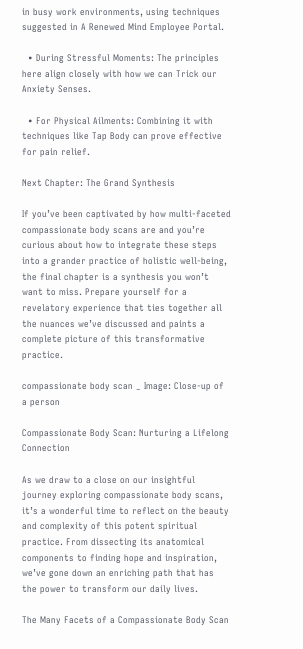in busy work environments, using techniques suggested in A Renewed Mind Employee Portal.

  • During Stressful Moments: The principles here align closely with how we can Trick our Anxiety Senses.

  • For Physical Ailments: Combining it with techniques like Tap Body can prove effective for pain relief.

Next Chapter: The Grand Synthesis

If you’ve been captivated by how multi-faceted compassionate body scans are and you’re curious about how to integrate these steps into a grander practice of holistic well-being, the final chapter is a synthesis you won’t want to miss. Prepare yourself for a revelatory experience that ties together all the nuances we’ve discussed and paints a complete picture of this transformative practice.

compassionate body scan _ Image: Close-up of a person

Compassionate Body Scan: Nurturing a Lifelong Connection

As we draw to a close on our insightful journey exploring compassionate body scans, it’s a wonderful time to reflect on the beauty and complexity of this potent spiritual practice. From dissecting its anatomical components to finding hope and inspiration, we’ve gone down an enriching path that has the power to transform our daily lives.

The Many Facets of a Compassionate Body Scan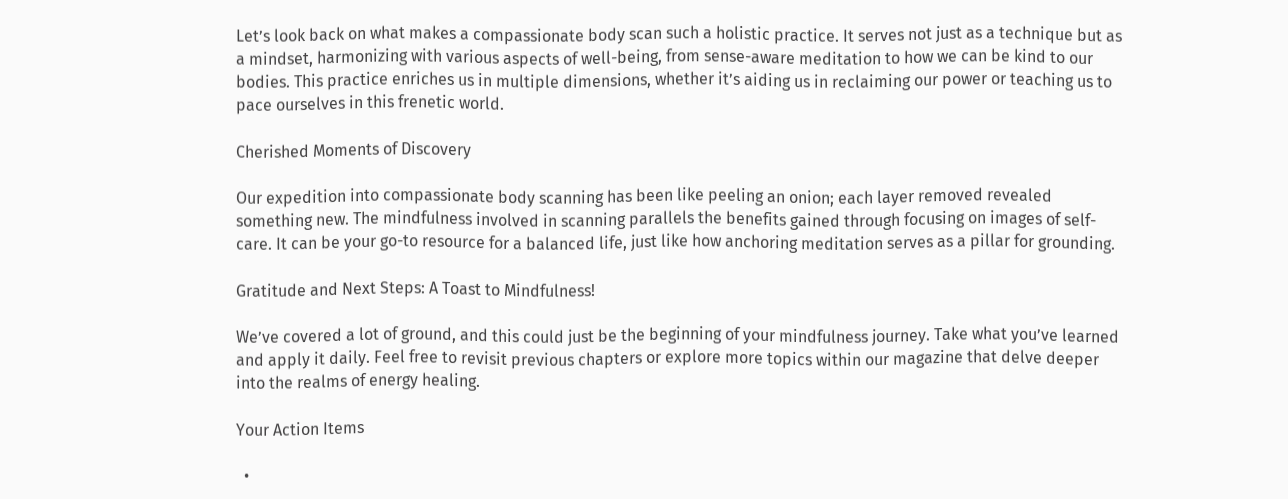Let’s look back on what makes a compassionate body scan such a holistic practice. It serves not just as a technique but as a mindset, harmonizing with various aspects of well-being, from sense-aware meditation to how we can be kind to our bodies. This practice enriches us in multiple dimensions, whether it’s aiding us in reclaiming our power or teaching us to pace ourselves in this frenetic world.

Cherished Moments of Discovery

Our expedition into compassionate body scanning has been like peeling an onion; each layer removed revealed something new. The mindfulness involved in scanning parallels the benefits gained through focusing on images of self-care. It can be your go-to resource for a balanced life, just like how anchoring meditation serves as a pillar for grounding.

Gratitude and Next Steps: A Toast to Mindfulness!

We’ve covered a lot of ground, and this could just be the beginning of your mindfulness journey. Take what you’ve learned and apply it daily. Feel free to revisit previous chapters or explore more topics within our magazine that delve deeper into the realms of energy healing.

Your Action Items

  •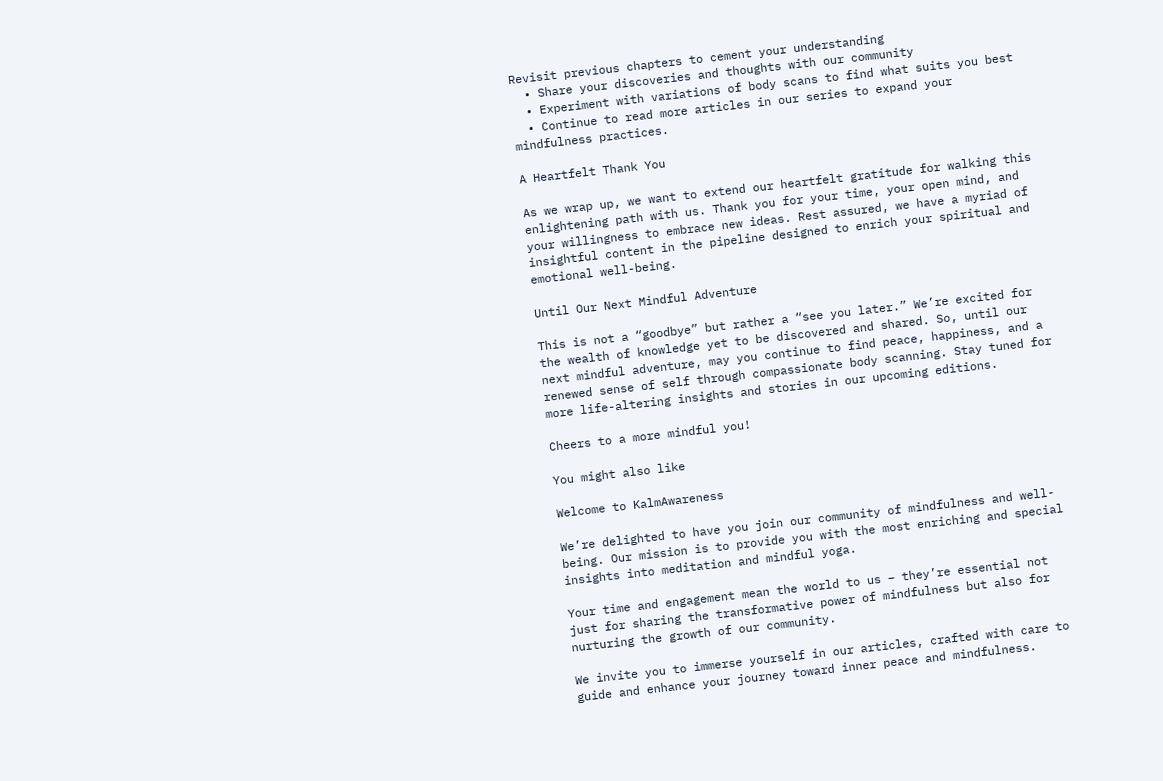Revisit previous chapters to cement your understanding
  • Share your discoveries and thoughts with our community
  • Experiment with variations of body scans to find what suits you best
  • Continue to read more articles in our series to expand your mindfulness practices.

A Heartfelt Thank You

As we wrap up, we want to extend our heartfelt gratitude for walking this enlightening path with us. Thank you for your time, your open mind, and your willingness to embrace new ideas. Rest assured, we have a myriad of insightful content in the pipeline designed to enrich your spiritual and emotional well-being.

Until Our Next Mindful Adventure

This is not a “goodbye” but rather a “see you later.” We’re excited for the wealth of knowledge yet to be discovered and shared. So, until our next mindful adventure, may you continue to find peace, happiness, and a renewed sense of self through compassionate body scanning. Stay tuned for more life-altering insights and stories in our upcoming editions.

Cheers to a more mindful you!

You might also like

Welcome to KalmAwareness

We’re delighted to have you join our community of mindfulness and well-being. Our mission is to provide you with the most enriching and special insights into meditation and mindful yoga.

Your time and engagement mean the world to us – they’re essential not just for sharing the transformative power of mindfulness but also for nurturing the growth of our community.

We invite you to immerse yourself in our articles, crafted with care to guide and enhance your journey toward inner peace and mindfulness.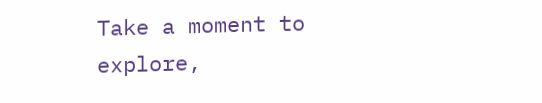Take a moment to explore,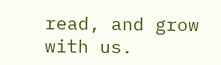read, and grow with us.